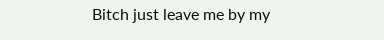Bitch just leave me by my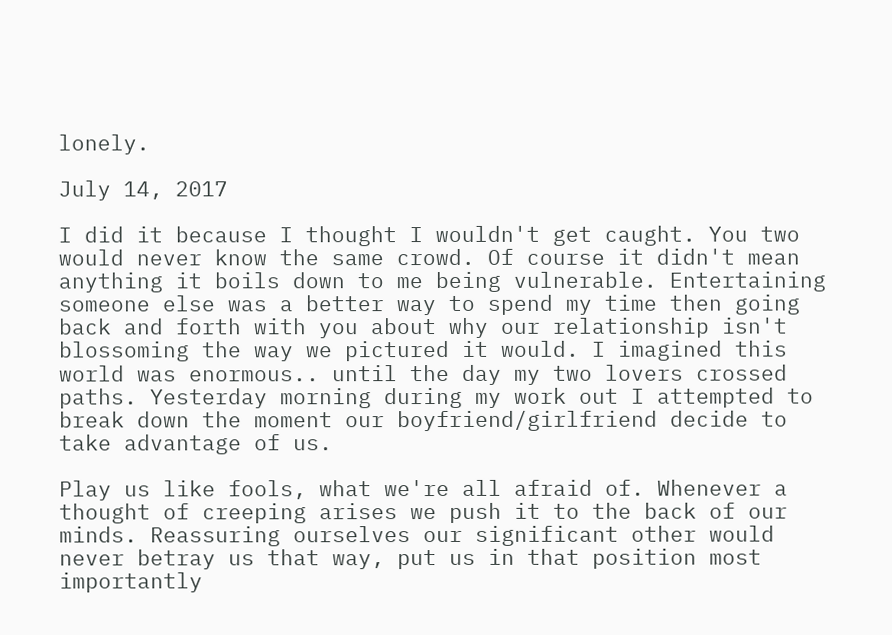lonely.

July 14, 2017

I did it because I thought I wouldn't get caught. You two would never know the same crowd. Of course it didn't mean anything it boils down to me being vulnerable. Entertaining someone else was a better way to spend my time then going back and forth with you about why our relationship isn't blossoming the way we pictured it would. I imagined this world was enormous.. until the day my two lovers crossed paths. Yesterday morning during my work out I attempted to break down the moment our boyfriend/girlfriend decide to take advantage of us.

Play us like fools, what we're all afraid of. Whenever a thought of creeping arises we push it to the back of our minds. Reassuring ourselves our significant other would never betray us that way, put us in that position most importantly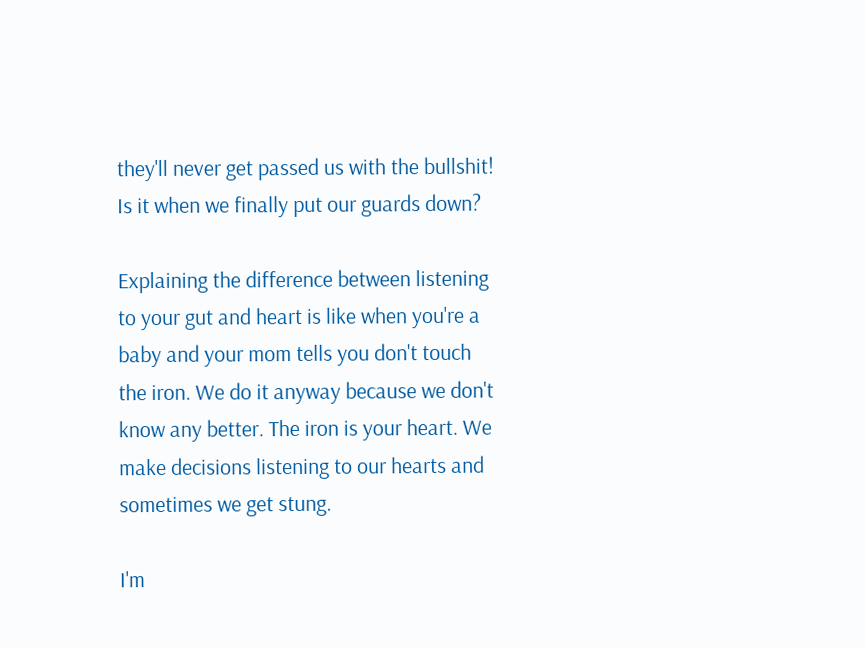they'll never get passed us with the bullshit! Is it when we finally put our guards down?

Explaining the difference between listening to your gut and heart is like when you're a baby and your mom tells you don't touch the iron. We do it anyway because we don't know any better. The iron is your heart. We make decisions listening to our hearts and sometimes we get stung.

I'm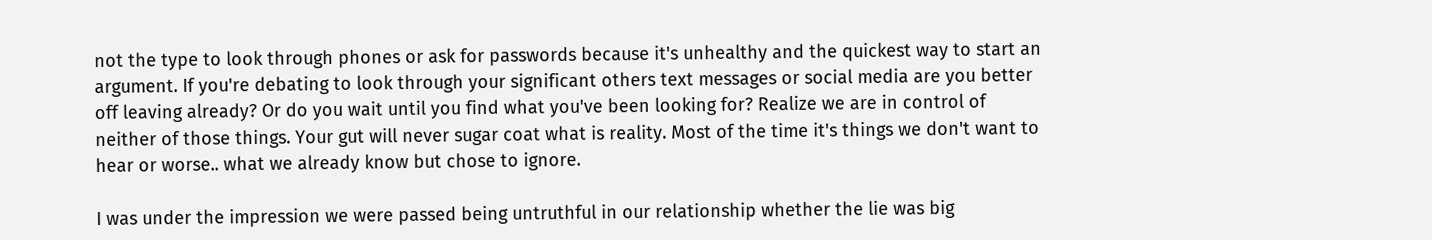not the type to look through phones or ask for passwords because it's unhealthy and the quickest way to start an argument. If you're debating to look through your significant others text messages or social media are you better off leaving already? Or do you wait until you find what you've been looking for? Realize we are in control of neither of those things. Your gut will never sugar coat what is reality. Most of the time it's things we don't want to hear or worse.. what we already know but chose to ignore.

I was under the impression we were passed being untruthful in our relationship whether the lie was big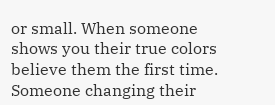or small. When someone shows you their true colors believe them the first time. Someone changing their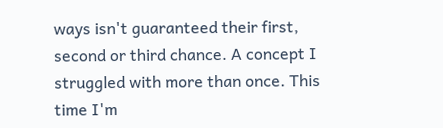ways isn't guaranteed their first, second or third chance. A concept I struggled with more than once. This time I'm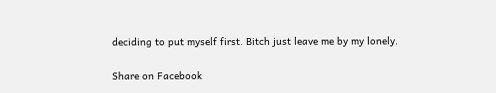deciding to put myself first. Bitch just leave me by my lonely.

Share on Facebook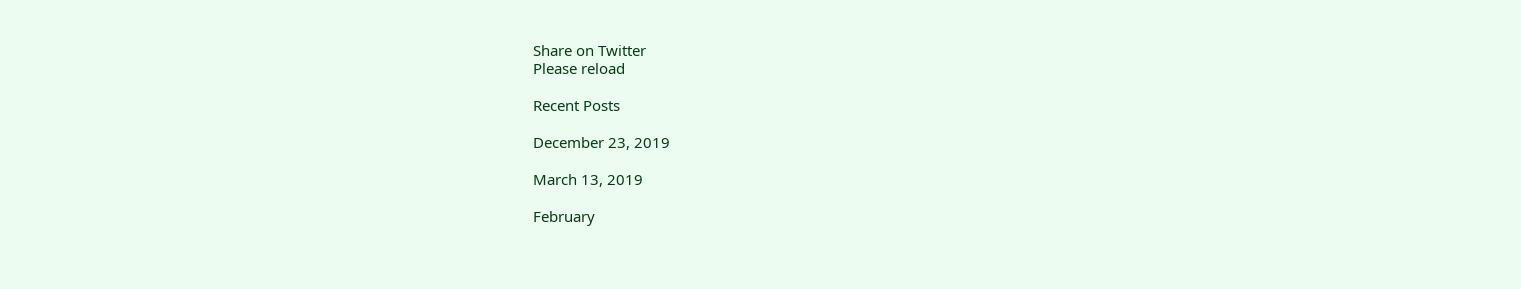Share on Twitter
Please reload

Recent Posts

December 23, 2019

March 13, 2019

February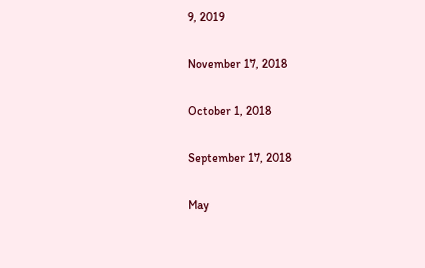9, 2019

November 17, 2018

October 1, 2018

September 17, 2018

May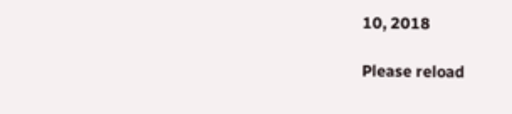10, 2018

Please reload